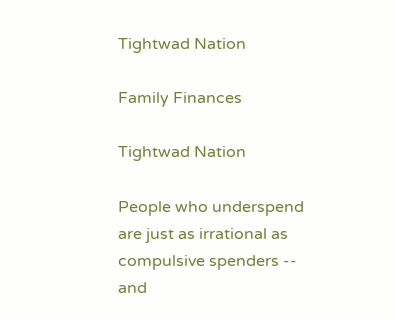Tightwad Nation

Family Finances

Tightwad Nation

People who underspend are just as irrational as compulsive spenders -- and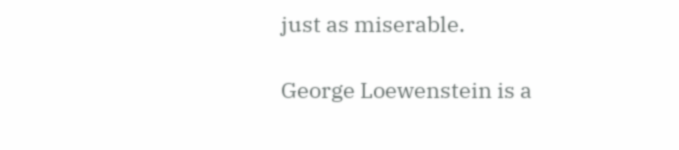just as miserable.

George Loewenstein is a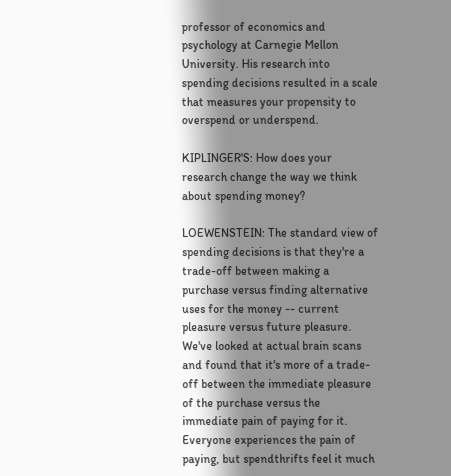professor of economics and psychology at Carnegie Mellon University. His research into spending decisions resulted in a scale that measures your propensity to overspend or underspend.

KIPLINGER'S: How does your research change the way we think about spending money?

LOEWENSTEIN: The standard view of spending decisions is that they're a trade-off between making a purchase versus finding alternative uses for the money -- current pleasure versus future pleasure. We've looked at actual brain scans and found that it's more of a trade-off between the immediate pleasure of the purchase versus the immediate pain of paying for it. Everyone experiences the pain of paying, but spendthrifts feel it much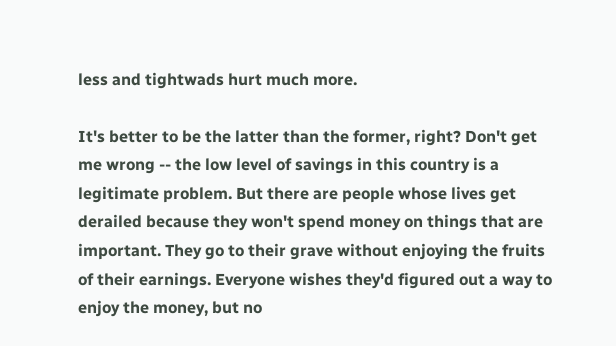less and tightwads hurt much more.

It's better to be the latter than the former, right? Don't get me wrong -- the low level of savings in this country is a legitimate problem. But there are people whose lives get derailed because they won't spend money on things that are important. They go to their grave without enjoying the fruits of their earnings. Everyone wishes they'd figured out a way to enjoy the money, but no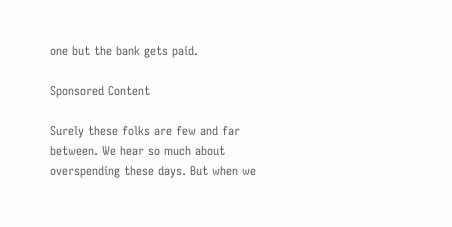one but the bank gets paid.

Sponsored Content

Surely these folks are few and far between. We hear so much about overspending these days. But when we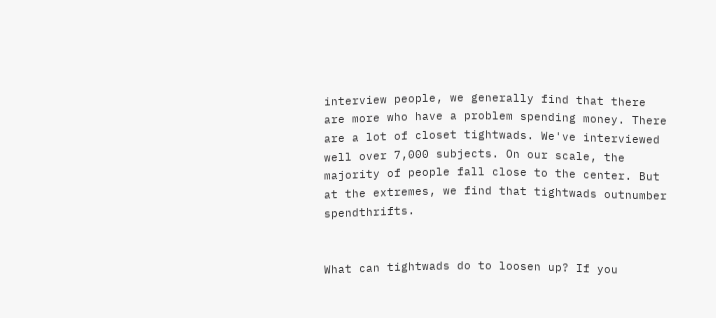interview people, we generally find that there are more who have a problem spending money. There are a lot of closet tightwads. We've interviewed well over 7,000 subjects. On our scale, the majority of people fall close to the center. But at the extremes, we find that tightwads outnumber spendthrifts.


What can tightwads do to loosen up? If you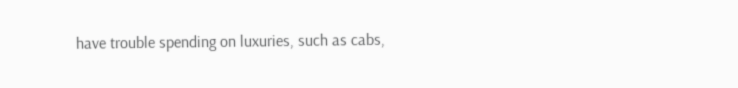have trouble spending on luxuries, such as cabs,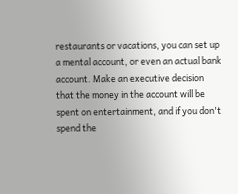restaurants or vacations, you can set up a mental account, or even an actual bank account. Make an executive decision that the money in the account will be spent on entertainment, and if you don't spend the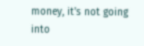money, it's not going into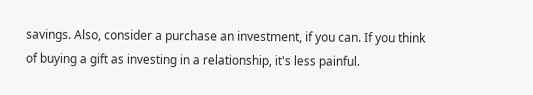savings. Also, consider a purchase an investment, if you can. If you think of buying a gift as investing in a relationship, it's less painful.